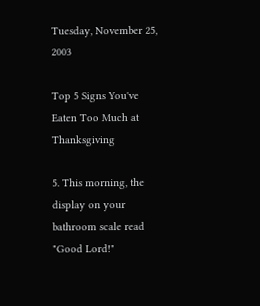Tuesday, November 25, 2003

Top 5 Signs You've Eaten Too Much at Thanksgiving

5. This morning, the display on your bathroom scale read
"Good Lord!"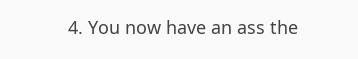4. You now have an ass the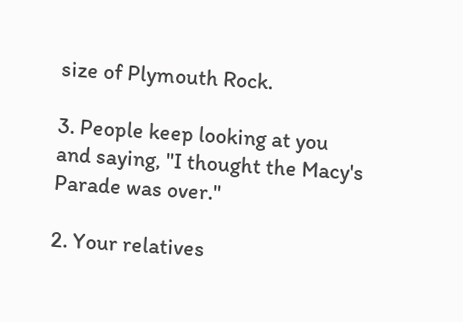size of Plymouth Rock.

3. People keep looking at you and saying, "I thought the Macy's
Parade was over."

2. Your relatives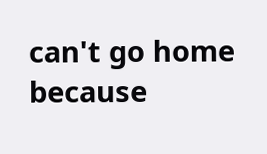can't go home because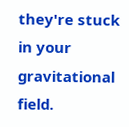they're stuck in your
gravitational field.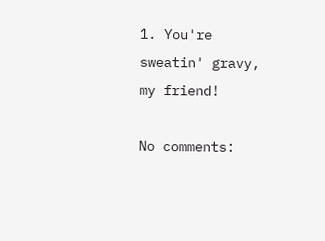1. You're sweatin' gravy, my friend!

No comments: